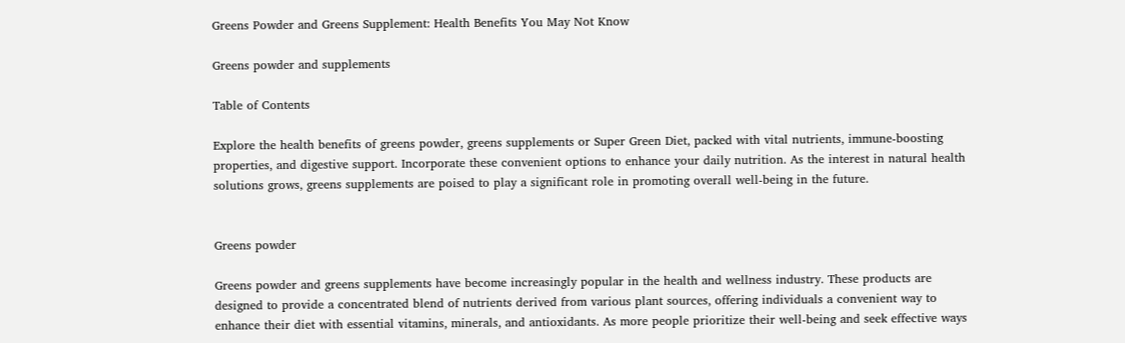Greens Powder and Greens Supplement: Health Benefits You May Not Know

Greens powder and supplements

Table of Contents

Explore the health benefits of greens powder, greens supplements or Super Green Diet, packed with vital nutrients, immune-boosting properties, and digestive support. Incorporate these convenient options to enhance your daily nutrition. As the interest in natural health solutions grows, greens supplements are poised to play a significant role in promoting overall well-being in the future.


Greens powder

Greens powder and greens supplements have become increasingly popular in the health and wellness industry. These products are designed to provide a concentrated blend of nutrients derived from various plant sources, offering individuals a convenient way to enhance their diet with essential vitamins, minerals, and antioxidants. As more people prioritize their well-being and seek effective ways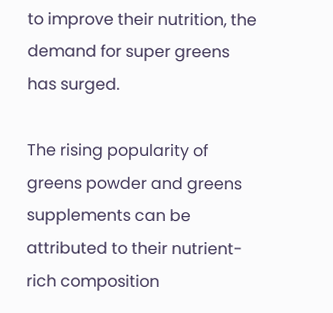to improve their nutrition, the demand for super greens has surged.

The rising popularity of greens powder and greens supplements can be attributed to their nutrient-rich composition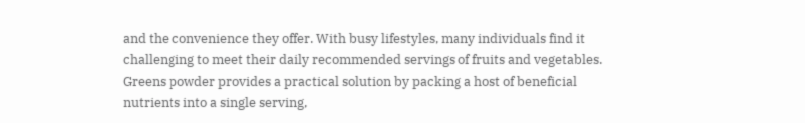and the convenience they offer. With busy lifestyles, many individuals find it challenging to meet their daily recommended servings of fruits and vegetables. Greens powder provides a practical solution by packing a host of beneficial nutrients into a single serving,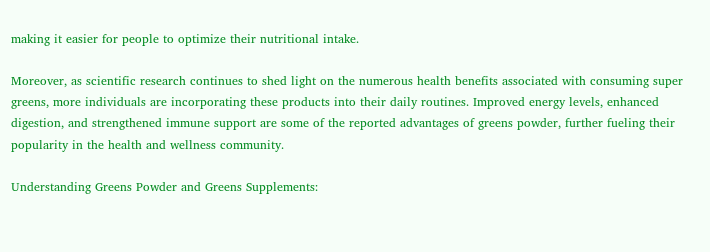making it easier for people to optimize their nutritional intake.

Moreover, as scientific research continues to shed light on the numerous health benefits associated with consuming super greens, more individuals are incorporating these products into their daily routines. Improved energy levels, enhanced digestion, and strengthened immune support are some of the reported advantages of greens powder, further fueling their popularity in the health and wellness community.

Understanding Greens Powder and Greens Supplements: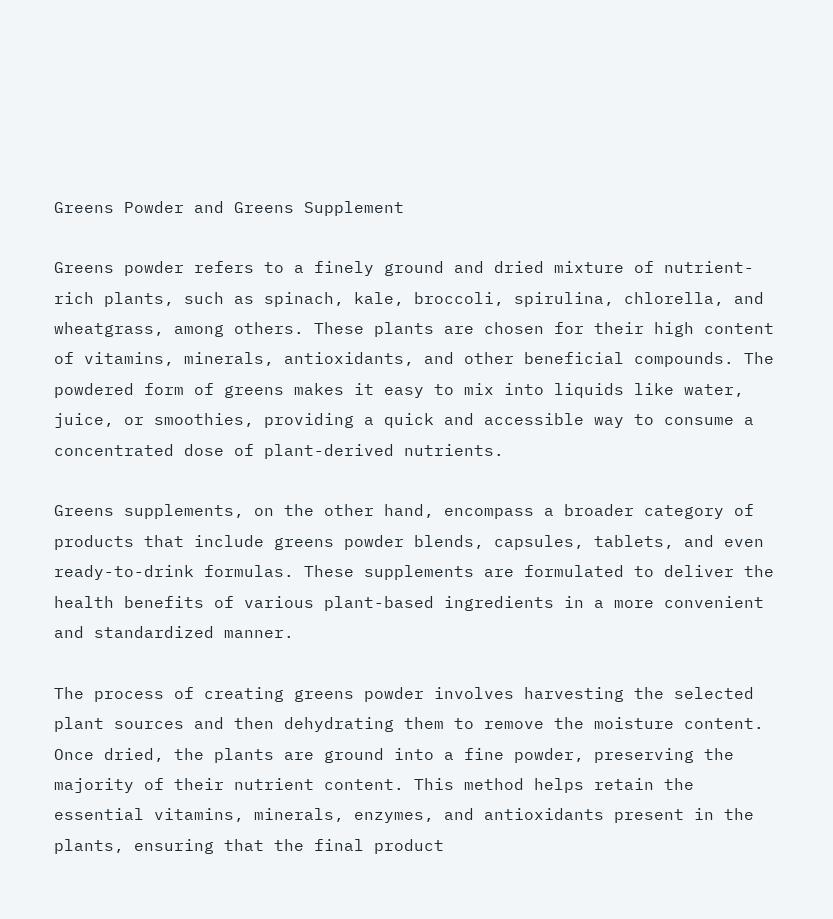Greens Powder and Greens Supplement

Greens powder refers to a finely ground and dried mixture of nutrient-rich plants, such as spinach, kale, broccoli, spirulina, chlorella, and wheatgrass, among others. These plants are chosen for their high content of vitamins, minerals, antioxidants, and other beneficial compounds. The powdered form of greens makes it easy to mix into liquids like water, juice, or smoothies, providing a quick and accessible way to consume a concentrated dose of plant-derived nutrients.

Greens supplements, on the other hand, encompass a broader category of products that include greens powder blends, capsules, tablets, and even ready-to-drink formulas. These supplements are formulated to deliver the health benefits of various plant-based ingredients in a more convenient and standardized manner.

The process of creating greens powder involves harvesting the selected plant sources and then dehydrating them to remove the moisture content. Once dried, the plants are ground into a fine powder, preserving the majority of their nutrient content. This method helps retain the essential vitamins, minerals, enzymes, and antioxidants present in the plants, ensuring that the final product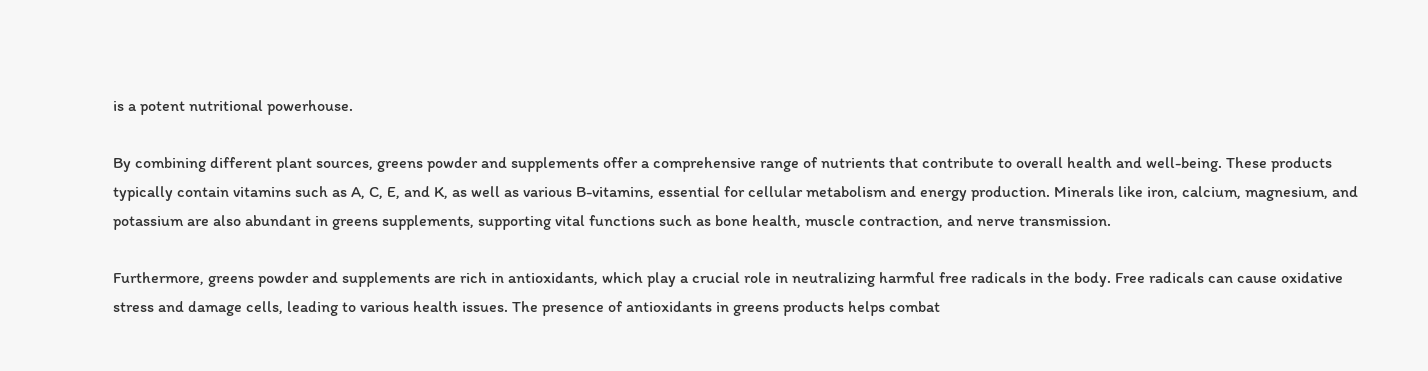is a potent nutritional powerhouse.

By combining different plant sources, greens powder and supplements offer a comprehensive range of nutrients that contribute to overall health and well-being. These products typically contain vitamins such as A, C, E, and K, as well as various B-vitamins, essential for cellular metabolism and energy production. Minerals like iron, calcium, magnesium, and potassium are also abundant in greens supplements, supporting vital functions such as bone health, muscle contraction, and nerve transmission.

Furthermore, greens powder and supplements are rich in antioxidants, which play a crucial role in neutralizing harmful free radicals in the body. Free radicals can cause oxidative stress and damage cells, leading to various health issues. The presence of antioxidants in greens products helps combat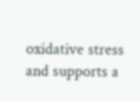oxidative stress and supports a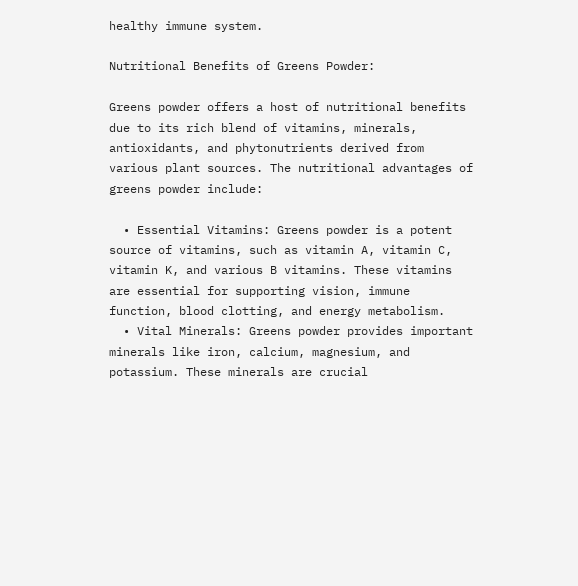healthy immune system.

Nutritional Benefits of Greens Powder:

Greens powder offers a host of nutritional benefits due to its rich blend of vitamins, minerals, antioxidants, and phytonutrients derived from various plant sources. The nutritional advantages of greens powder include:

  • Essential Vitamins: Greens powder is a potent source of vitamins, such as vitamin A, vitamin C, vitamin K, and various B vitamins. These vitamins are essential for supporting vision, immune function, blood clotting, and energy metabolism.
  • Vital Minerals: Greens powder provides important minerals like iron, calcium, magnesium, and potassium. These minerals are crucial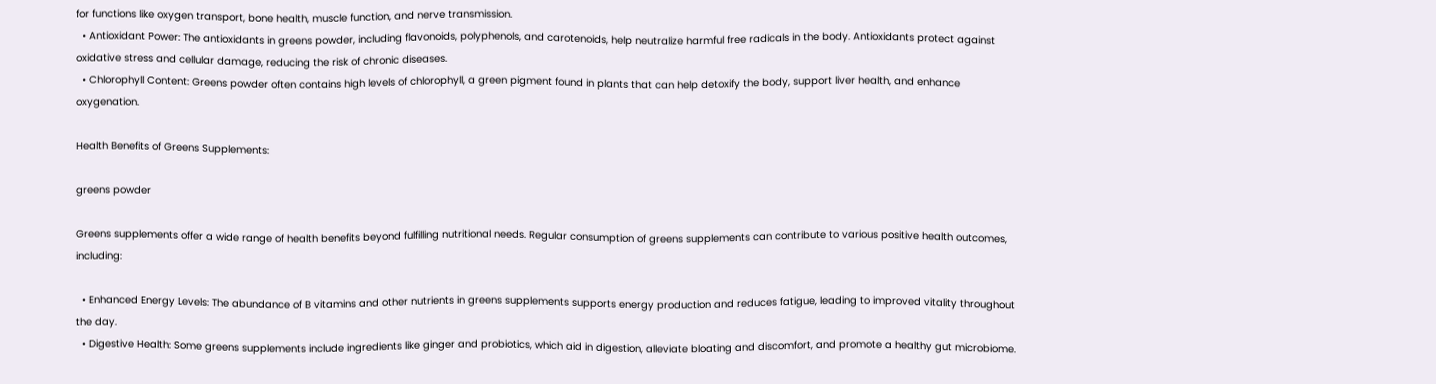for functions like oxygen transport, bone health, muscle function, and nerve transmission.
  • Antioxidant Power: The antioxidants in greens powder, including flavonoids, polyphenols, and carotenoids, help neutralize harmful free radicals in the body. Antioxidants protect against oxidative stress and cellular damage, reducing the risk of chronic diseases.
  • Chlorophyll Content: Greens powder often contains high levels of chlorophyll, a green pigment found in plants that can help detoxify the body, support liver health, and enhance oxygenation.

Health Benefits of Greens Supplements:

greens powder

Greens supplements offer a wide range of health benefits beyond fulfilling nutritional needs. Regular consumption of greens supplements can contribute to various positive health outcomes, including:

  • Enhanced Energy Levels: The abundance of B vitamins and other nutrients in greens supplements supports energy production and reduces fatigue, leading to improved vitality throughout the day.
  • Digestive Health: Some greens supplements include ingredients like ginger and probiotics, which aid in digestion, alleviate bloating and discomfort, and promote a healthy gut microbiome.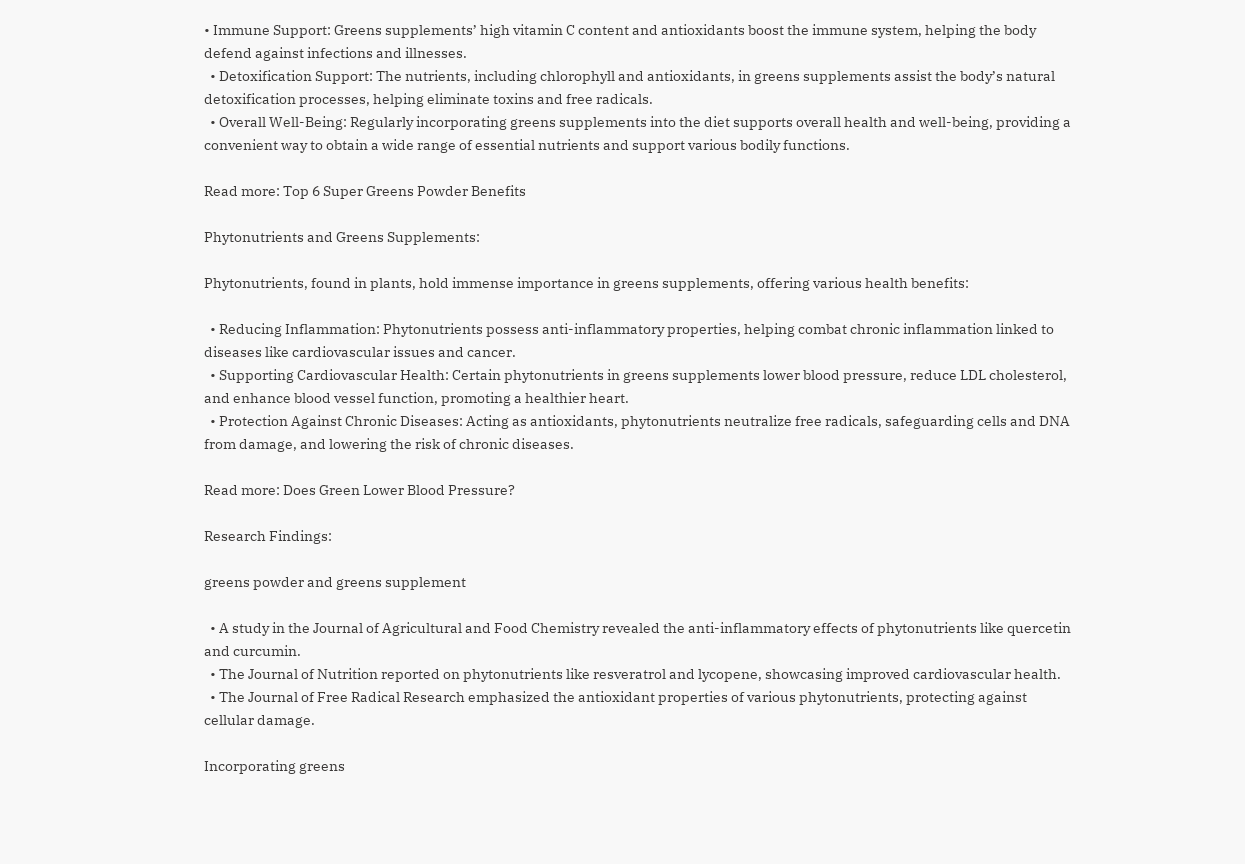• Immune Support: Greens supplements’ high vitamin C content and antioxidants boost the immune system, helping the body defend against infections and illnesses.
  • Detoxification Support: The nutrients, including chlorophyll and antioxidants, in greens supplements assist the body’s natural detoxification processes, helping eliminate toxins and free radicals.
  • Overall Well-Being: Regularly incorporating greens supplements into the diet supports overall health and well-being, providing a convenient way to obtain a wide range of essential nutrients and support various bodily functions.

Read more: Top 6 Super Greens Powder Benefits

Phytonutrients and Greens Supplements:

Phytonutrients, found in plants, hold immense importance in greens supplements, offering various health benefits:

  • Reducing Inflammation: Phytonutrients possess anti-inflammatory properties, helping combat chronic inflammation linked to diseases like cardiovascular issues and cancer.
  • Supporting Cardiovascular Health: Certain phytonutrients in greens supplements lower blood pressure, reduce LDL cholesterol, and enhance blood vessel function, promoting a healthier heart.
  • Protection Against Chronic Diseases: Acting as antioxidants, phytonutrients neutralize free radicals, safeguarding cells and DNA from damage, and lowering the risk of chronic diseases.

Read more: Does Green Lower Blood Pressure?

Research Findings:

greens powder and greens supplement

  • A study in the Journal of Agricultural and Food Chemistry revealed the anti-inflammatory effects of phytonutrients like quercetin and curcumin.
  • The Journal of Nutrition reported on phytonutrients like resveratrol and lycopene, showcasing improved cardiovascular health.
  • The Journal of Free Radical Research emphasized the antioxidant properties of various phytonutrients, protecting against cellular damage.

Incorporating greens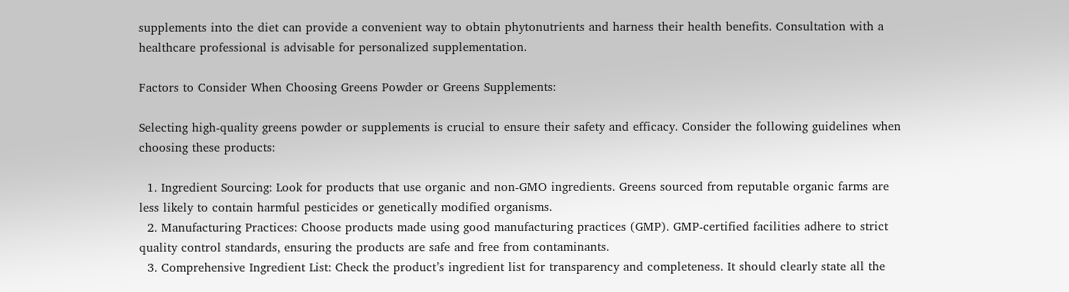supplements into the diet can provide a convenient way to obtain phytonutrients and harness their health benefits. Consultation with a healthcare professional is advisable for personalized supplementation.

Factors to Consider When Choosing Greens Powder or Greens Supplements:

Selecting high-quality greens powder or supplements is crucial to ensure their safety and efficacy. Consider the following guidelines when choosing these products:

  1. Ingredient Sourcing: Look for products that use organic and non-GMO ingredients. Greens sourced from reputable organic farms are less likely to contain harmful pesticides or genetically modified organisms.
  2. Manufacturing Practices: Choose products made using good manufacturing practices (GMP). GMP-certified facilities adhere to strict quality control standards, ensuring the products are safe and free from contaminants.
  3. Comprehensive Ingredient List: Check the product’s ingredient list for transparency and completeness. It should clearly state all the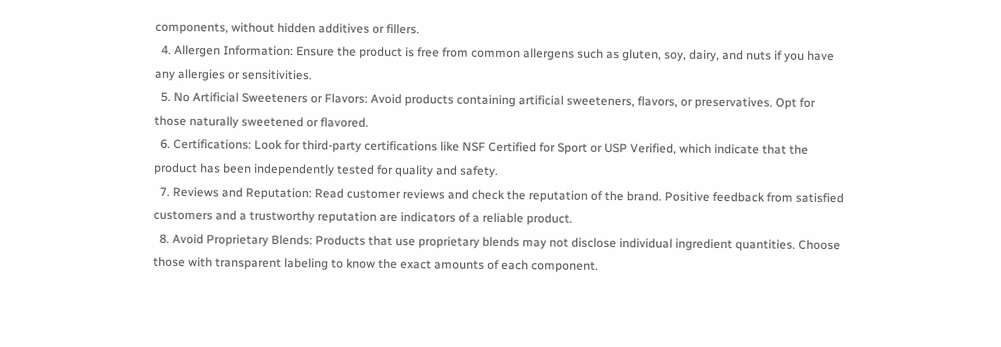components, without hidden additives or fillers.
  4. Allergen Information: Ensure the product is free from common allergens such as gluten, soy, dairy, and nuts if you have any allergies or sensitivities.
  5. No Artificial Sweeteners or Flavors: Avoid products containing artificial sweeteners, flavors, or preservatives. Opt for those naturally sweetened or flavored.
  6. Certifications: Look for third-party certifications like NSF Certified for Sport or USP Verified, which indicate that the product has been independently tested for quality and safety.
  7. Reviews and Reputation: Read customer reviews and check the reputation of the brand. Positive feedback from satisfied customers and a trustworthy reputation are indicators of a reliable product.
  8. Avoid Proprietary Blends: Products that use proprietary blends may not disclose individual ingredient quantities. Choose those with transparent labeling to know the exact amounts of each component.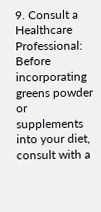9. Consult a Healthcare Professional: Before incorporating greens powder or supplements into your diet, consult with a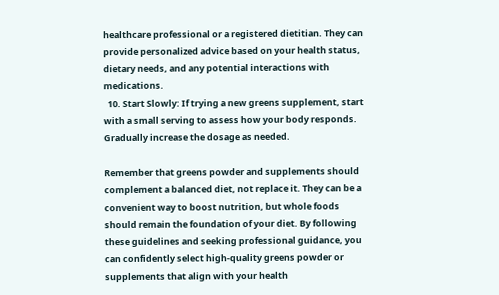healthcare professional or a registered dietitian. They can provide personalized advice based on your health status, dietary needs, and any potential interactions with medications.
  10. Start Slowly: If trying a new greens supplement, start with a small serving to assess how your body responds. Gradually increase the dosage as needed.

Remember that greens powder and supplements should complement a balanced diet, not replace it. They can be a convenient way to boost nutrition, but whole foods should remain the foundation of your diet. By following these guidelines and seeking professional guidance, you can confidently select high-quality greens powder or supplements that align with your health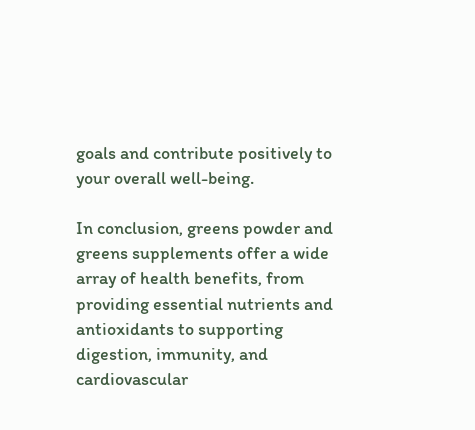goals and contribute positively to your overall well-being.

In conclusion, greens powder and greens supplements offer a wide array of health benefits, from providing essential nutrients and antioxidants to supporting digestion, immunity, and cardiovascular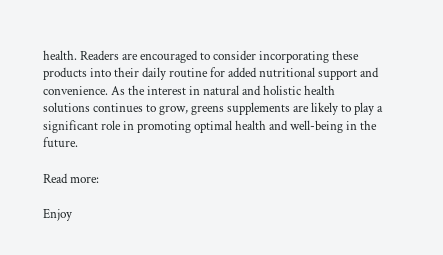health. Readers are encouraged to consider incorporating these products into their daily routine for added nutritional support and convenience. As the interest in natural and holistic health solutions continues to grow, greens supplements are likely to play a significant role in promoting optimal health and well-being in the future.

Read more:

Enjoy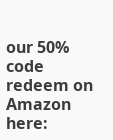our 50% code redeem on Amazon here: